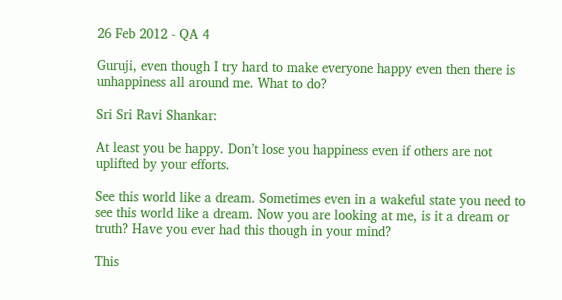26 Feb 2012 - QA 4

Guruji, even though I try hard to make everyone happy even then there is unhappiness all around me. What to do?

Sri Sri Ravi Shankar:

At least you be happy. Don’t lose you happiness even if others are not uplifted by your efforts.

See this world like a dream. Sometimes even in a wakeful state you need to see this world like a dream. Now you are looking at me, is it a dream or truth? Have you ever had this though in your mind?

This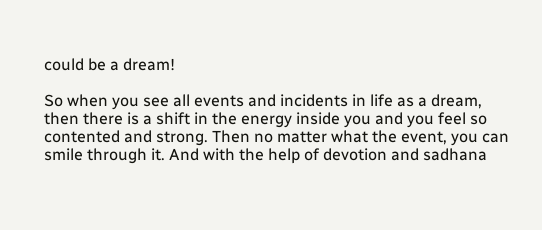could be a dream!

So when you see all events and incidents in life as a dream, then there is a shift in the energy inside you and you feel so contented and strong. Then no matter what the event, you can smile through it. And with the help of devotion and sadhana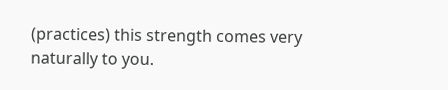(practices) this strength comes very naturally to you.